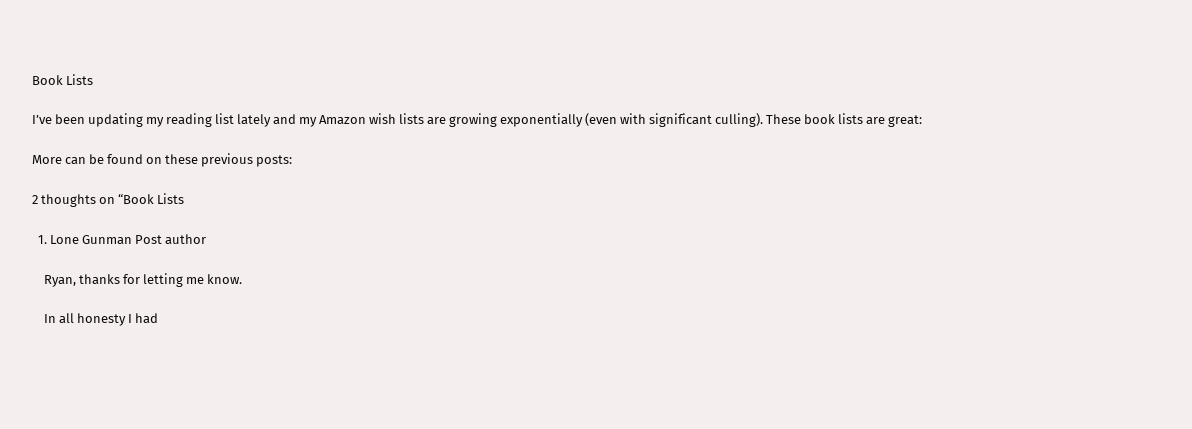Book Lists

I’ve been updating my reading list lately and my Amazon wish lists are growing exponentially (even with significant culling). These book lists are great:

More can be found on these previous posts:

2 thoughts on “Book Lists

  1. Lone Gunman Post author

    Ryan, thanks for letting me know.

    In all honesty I had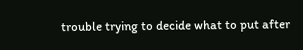trouble trying to decide what to put after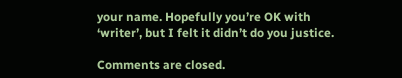your name. Hopefully you’re OK with ‘writer’, but I felt it didn’t do you justice.

Comments are closed.